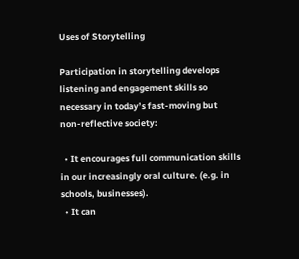Uses of Storytelling

Participation in storytelling develops listening and engagement skills so necessary in today’s fast-moving but non-reflective society:

  • It encourages full communication skills in our increasingly oral culture. (e.g. in schools, businesses).
  • It can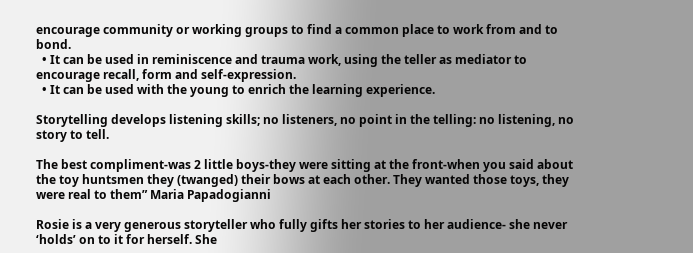encourage community or working groups to find a common place to work from and to bond.
  • It can be used in reminiscence and trauma work, using the teller as mediator to encourage recall, form and self-expression.
  • It can be used with the young to enrich the learning experience.

Storytelling develops listening skills; no listeners, no point in the telling: no listening, no story to tell.

The best compliment-was 2 little boys-they were sitting at the front-when you said about the toy huntsmen they (twanged) their bows at each other. They wanted those toys, they were real to them” Maria Papadogianni

Rosie is a very generous storyteller who fully gifts her stories to her audience- she never ‘holds’ on to it for herself. She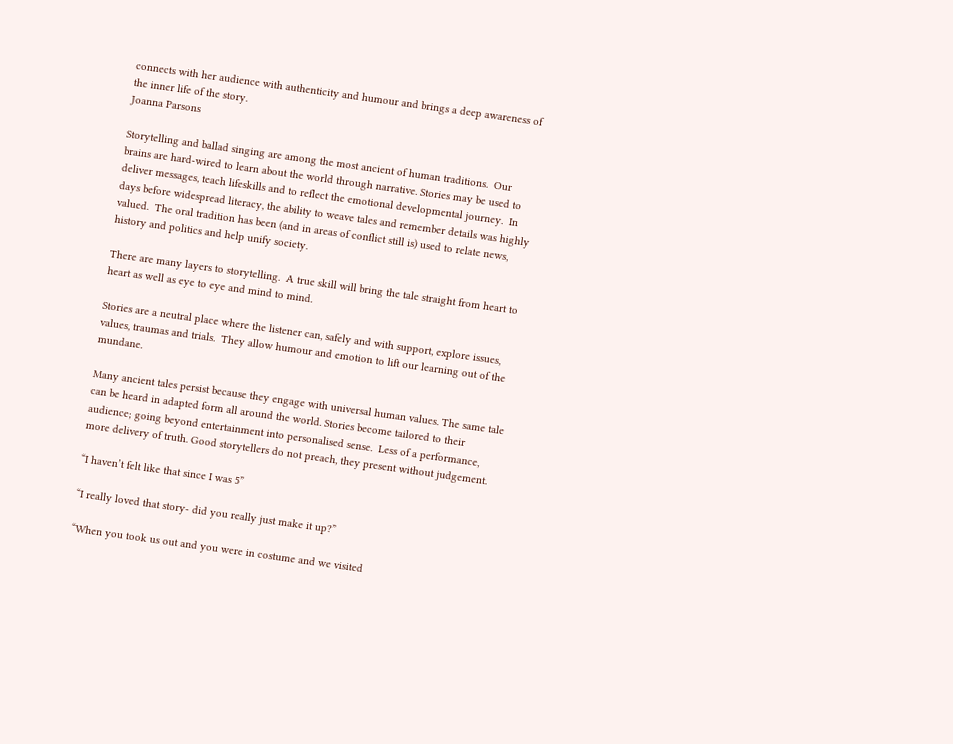connects with her audience with authenticity and humour and brings a deep awareness of the inner life of the story.
Joanna Parsons

Storytelling and ballad singing are among the most ancient of human traditions.  Our brains are hard-wired to learn about the world through narrative. Stories may be used to deliver messages, teach lifeskills and to reflect the emotional developmental journey.  In days before widespread literacy, the ability to weave tales and remember details was highly valued.  The oral tradition has been (and in areas of conflict still is) used to relate news, history and politics and help unify society.

There are many layers to storytelling.  A true skill will bring the tale straight from heart to heart as well as eye to eye and mind to mind.

Stories are a neutral place where the listener can, safely and with support, explore issues, values, traumas and trials.  They allow humour and emotion to lift our learning out of the mundane.

Many ancient tales persist because they engage with universal human values. The same tale can be heard in adapted form all around the world. Stories become tailored to their audience; going beyond entertainment into personalised sense.  Less of a performance, more delivery of truth. Good storytellers do not preach, they present without judgement.

“I haven’t felt like that since I was 5”

“I really loved that story- did you really just make it up?”

“When you took us out and you were in costume and we visited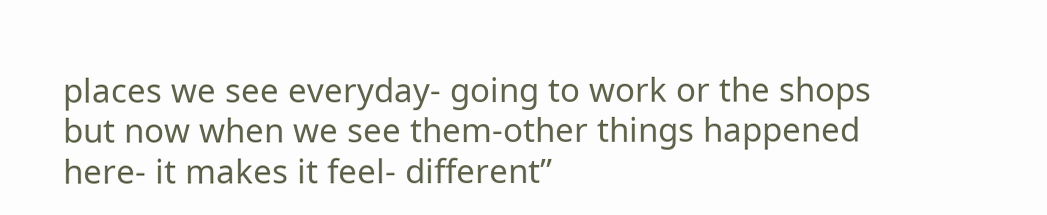places we see everyday- going to work or the shops but now when we see them-other things happened here- it makes it feel- different”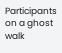Participants on a ghost walk